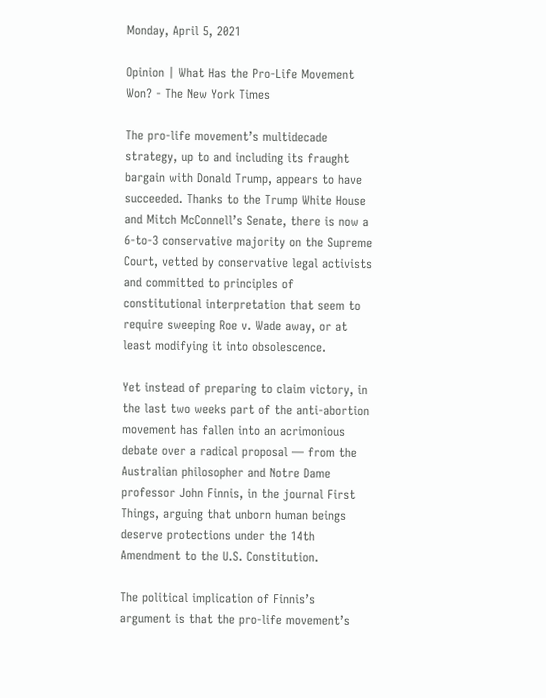Monday, April 5, 2021

Opinion | What Has the Pro-Life Movement Won? - The New York Times

The pro-life movement’s multidecade strategy, up to and including its fraught bargain with Donald Trump, appears to have succeeded. Thanks to the Trump White House and Mitch McConnell’s Senate, there is now a 6-to-3 conservative majority on the Supreme Court, vetted by conservative legal activists and committed to principles of constitutional interpretation that seem to require sweeping Roe v. Wade away, or at least modifying it into obsolescence.

Yet instead of preparing to claim victory, in the last two weeks part of the anti-abortion movement has fallen into an acrimonious debate over a radical proposal — from the Australian philosopher and Notre Dame professor John Finnis, in the journal First Things, arguing that unborn human beings deserve protections under the 14th Amendment to the U.S. Constitution.

The political implication of Finnis’s argument is that the pro-life movement’s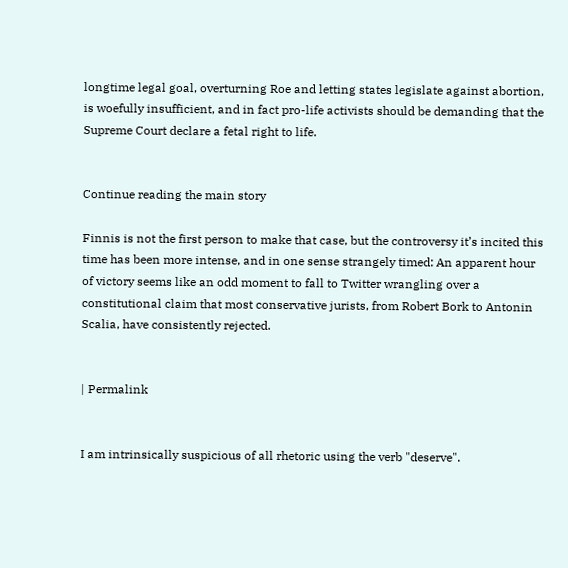longtime legal goal, overturning Roe and letting states legislate against abortion, is woefully insufficient, and in fact pro-life activists should be demanding that the Supreme Court declare a fetal right to life.


Continue reading the main story

Finnis is not the first person to make that case, but the controversy it’s incited this time has been more intense, and in one sense strangely timed: An apparent hour of victory seems like an odd moment to fall to Twitter wrangling over a constitutional claim that most conservative jurists, from Robert Bork to Antonin Scalia, have consistently rejected.


| Permalink


I am intrinsically suspicious of all rhetoric using the verb "deserve".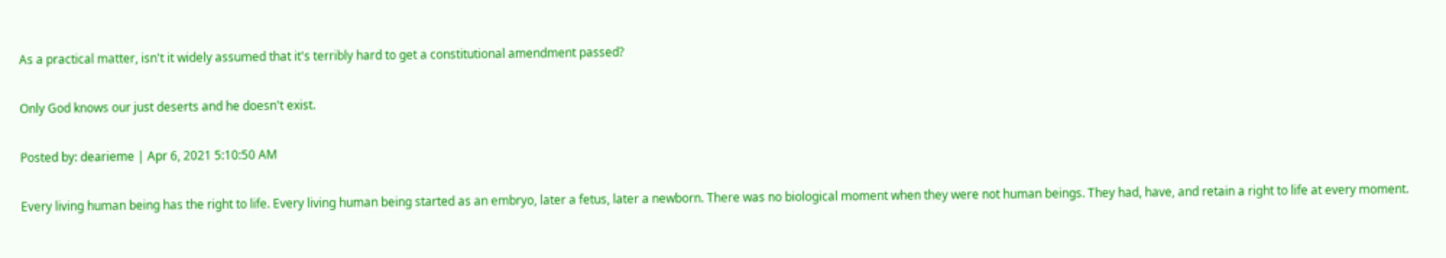As a practical matter, isn't it widely assumed that it's terribly hard to get a constitutional amendment passed?

Only God knows our just deserts and he doesn't exist.

Posted by: dearieme | Apr 6, 2021 5:10:50 AM

Every living human being has the right to life. Every living human being started as an embryo, later a fetus, later a newborn. There was no biological moment when they were not human beings. They had, have, and retain a right to life at every moment.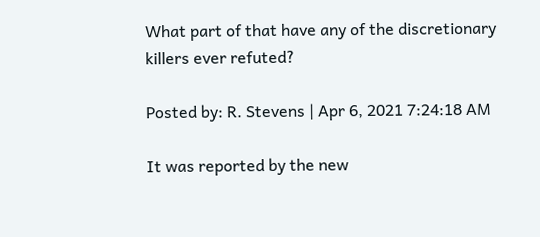What part of that have any of the discretionary killers ever refuted?

Posted by: R. Stevens | Apr 6, 2021 7:24:18 AM

It was reported by the new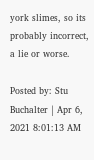york slimes, so its probably incorrect, a lie or worse.

Posted by: Stu Buchalter | Apr 6, 2021 8:01:13 AM